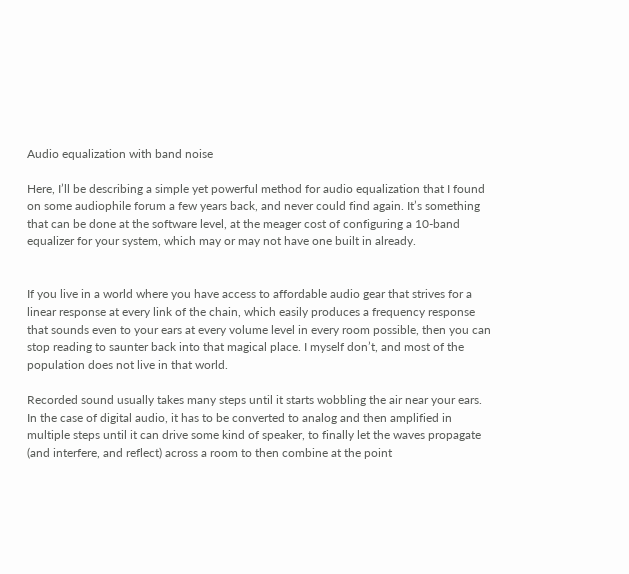Audio equalization with band noise

Here, I’ll be describing a simple yet powerful method for audio equalization that I found on some audiophile forum a few years back, and never could find again. It’s something that can be done at the software level, at the meager cost of configuring a 10-band equalizer for your system, which may or may not have one built in already.


If you live in a world where you have access to affordable audio gear that strives for a linear response at every link of the chain, which easily produces a frequency response that sounds even to your ears at every volume level in every room possible, then you can stop reading to saunter back into that magical place. I myself don’t, and most of the population does not live in that world.

Recorded sound usually takes many steps until it starts wobbling the air near your ears. In the case of digital audio, it has to be converted to analog and then amplified in multiple steps until it can drive some kind of speaker, to finally let the waves propagate (and interfere, and reflect) across a room to then combine at the point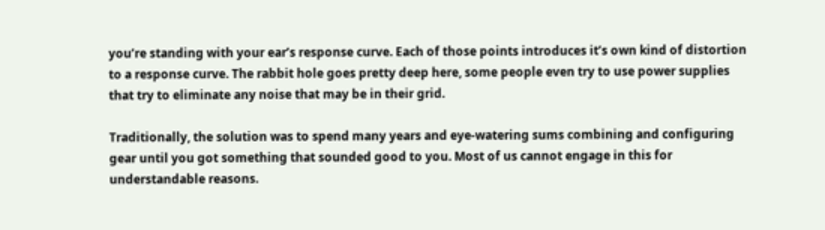you’re standing with your ear’s response curve. Each of those points introduces it’s own kind of distortion to a response curve. The rabbit hole goes pretty deep here, some people even try to use power supplies that try to eliminate any noise that may be in their grid.

Traditionally, the solution was to spend many years and eye-watering sums combining and configuring gear until you got something that sounded good to you. Most of us cannot engage in this for understandable reasons.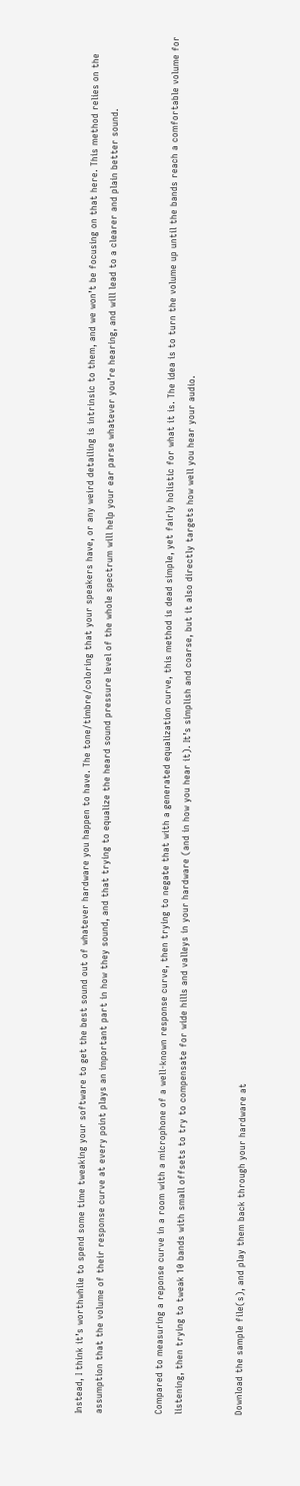Instead, I think it’s worthwhile to spend some time tweaking your software to get the best sound out of whatever hardware you happen to have. The tone/timbre/coloring that your speakers have, or any weird detailing is intrinsic to them, and we won’t be focusing on that here. This method relies on the assumption that the volume of their response curve at every point plays an important part in how they sound, and that trying to equalize the heard sound pressure level of the whole spectrum will help your ear parse whatever you’re hearing, and will lead to a clearer and plain better sound.


Compared to measuring a reponse curve in a room with a microphone of a well-known response curve, then trying to negate that with a generated equalization curve, this method is dead simple, yet fairly holistic for what it is. The idea is to turn the volume up until the bands reach a comfortable volume for listening, then trying to tweak 10 bands with small offsets to try to compensate for wide hills and valleys in your hardware (and in how you hear it). It’s simplish and coarse, but it also directly targets how well you hear your audio.


Download the sample file(s), and play them back through your hardware at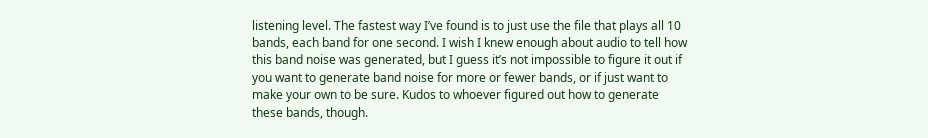listening level. The fastest way I’ve found is to just use the file that plays all 10 bands, each band for one second. I wish I knew enough about audio to tell how this band noise was generated, but I guess it’s not impossible to figure it out if you want to generate band noise for more or fewer bands, or if just want to make your own to be sure. Kudos to whoever figured out how to generate these bands, though.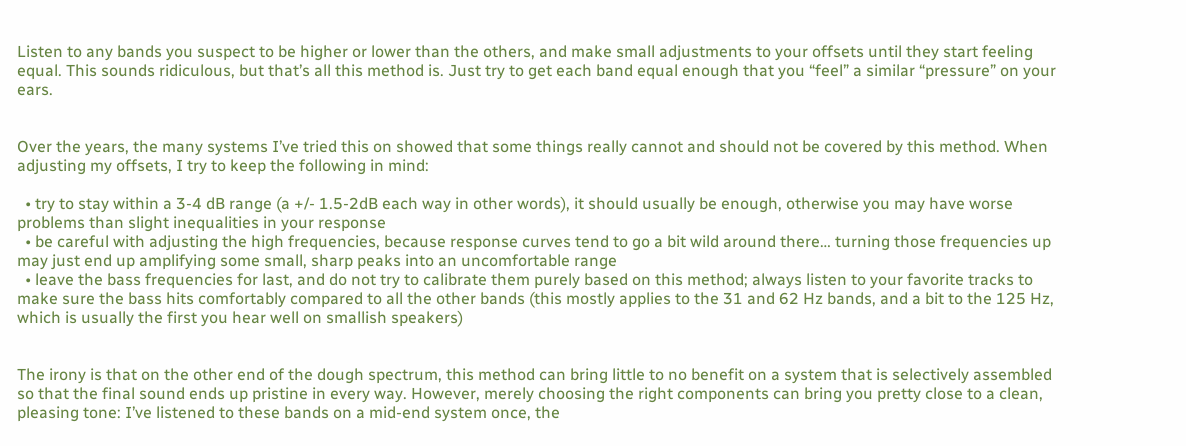Listen to any bands you suspect to be higher or lower than the others, and make small adjustments to your offsets until they start feeling equal. This sounds ridiculous, but that’s all this method is. Just try to get each band equal enough that you “feel” a similar “pressure” on your ears.


Over the years, the many systems I’ve tried this on showed that some things really cannot and should not be covered by this method. When adjusting my offsets, I try to keep the following in mind:

  • try to stay within a 3-4 dB range (a +/- 1.5-2dB each way in other words), it should usually be enough, otherwise you may have worse problems than slight inequalities in your response
  • be careful with adjusting the high frequencies, because response curves tend to go a bit wild around there… turning those frequencies up may just end up amplifying some small, sharp peaks into an uncomfortable range
  • leave the bass frequencies for last, and do not try to calibrate them purely based on this method; always listen to your favorite tracks to make sure the bass hits comfortably compared to all the other bands (this mostly applies to the 31 and 62 Hz bands, and a bit to the 125 Hz, which is usually the first you hear well on smallish speakers)


The irony is that on the other end of the dough spectrum, this method can bring little to no benefit on a system that is selectively assembled so that the final sound ends up pristine in every way. However, merely choosing the right components can bring you pretty close to a clean, pleasing tone: I’ve listened to these bands on a mid-end system once, the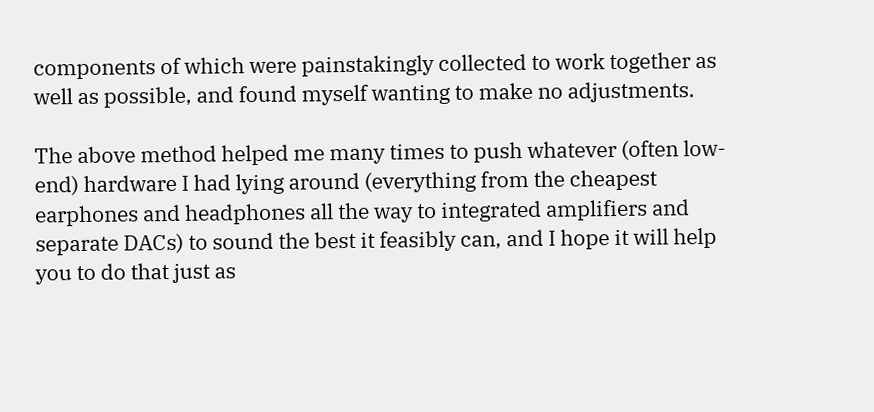components of which were painstakingly collected to work together as well as possible, and found myself wanting to make no adjustments.

The above method helped me many times to push whatever (often low-end) hardware I had lying around (everything from the cheapest earphones and headphones all the way to integrated amplifiers and separate DACs) to sound the best it feasibly can, and I hope it will help you to do that just as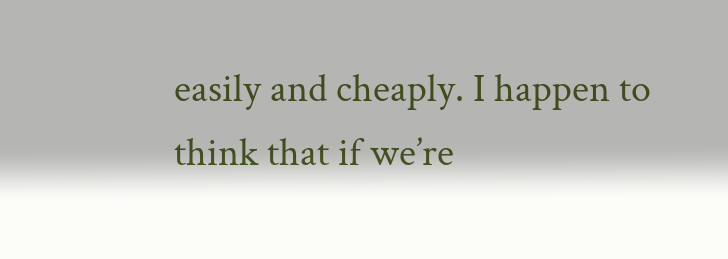easily and cheaply. I happen to think that if we’re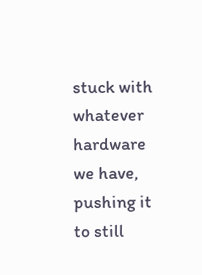stuck with whatever hardware we have, pushing it to still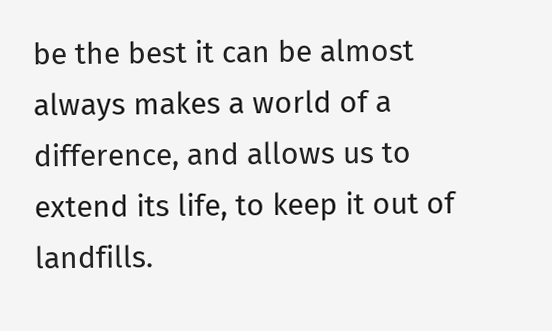be the best it can be almost always makes a world of a difference, and allows us to extend its life, to keep it out of landfills.